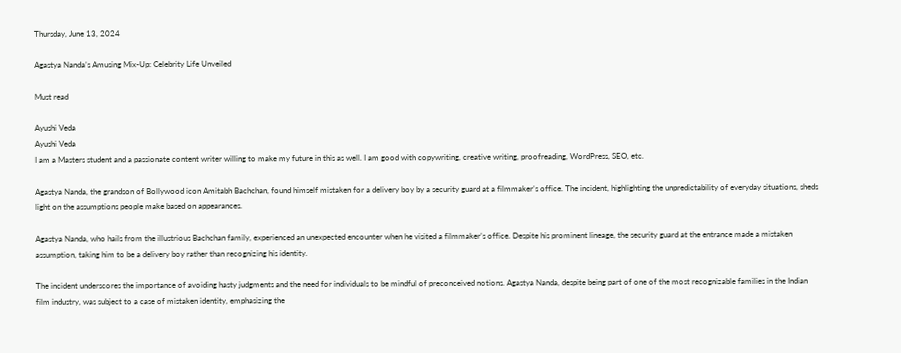Thursday, June 13, 2024

Agastya Nanda’s Amusing Mix-Up: Celebrity Life Unveiled

Must read

Ayushi Veda
Ayushi Veda
I am a Masters student and a passionate content writer willing to make my future in this as well. I am good with copywriting, creative writing, proofreading, WordPress, SEO, etc.

Agastya Nanda, the grandson of Bollywood icon Amitabh Bachchan, found himself mistaken for a delivery boy by a security guard at a filmmaker’s office. The incident, highlighting the unpredictability of everyday situations, sheds light on the assumptions people make based on appearances.

Agastya Nanda, who hails from the illustrious Bachchan family, experienced an unexpected encounter when he visited a filmmaker’s office. Despite his prominent lineage, the security guard at the entrance made a mistaken assumption, taking him to be a delivery boy rather than recognizing his identity.

The incident underscores the importance of avoiding hasty judgments and the need for individuals to be mindful of preconceived notions. Agastya Nanda, despite being part of one of the most recognizable families in the Indian film industry, was subject to a case of mistaken identity, emphasizing the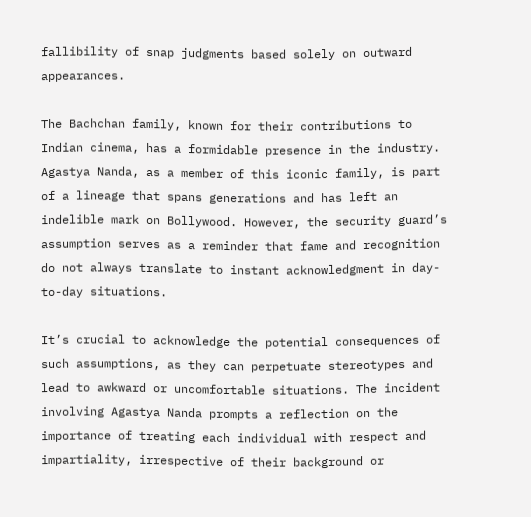fallibility of snap judgments based solely on outward appearances.

The Bachchan family, known for their contributions to Indian cinema, has a formidable presence in the industry. Agastya Nanda, as a member of this iconic family, is part of a lineage that spans generations and has left an indelible mark on Bollywood. However, the security guard’s assumption serves as a reminder that fame and recognition do not always translate to instant acknowledgment in day-to-day situations.

It’s crucial to acknowledge the potential consequences of such assumptions, as they can perpetuate stereotypes and lead to awkward or uncomfortable situations. The incident involving Agastya Nanda prompts a reflection on the importance of treating each individual with respect and impartiality, irrespective of their background or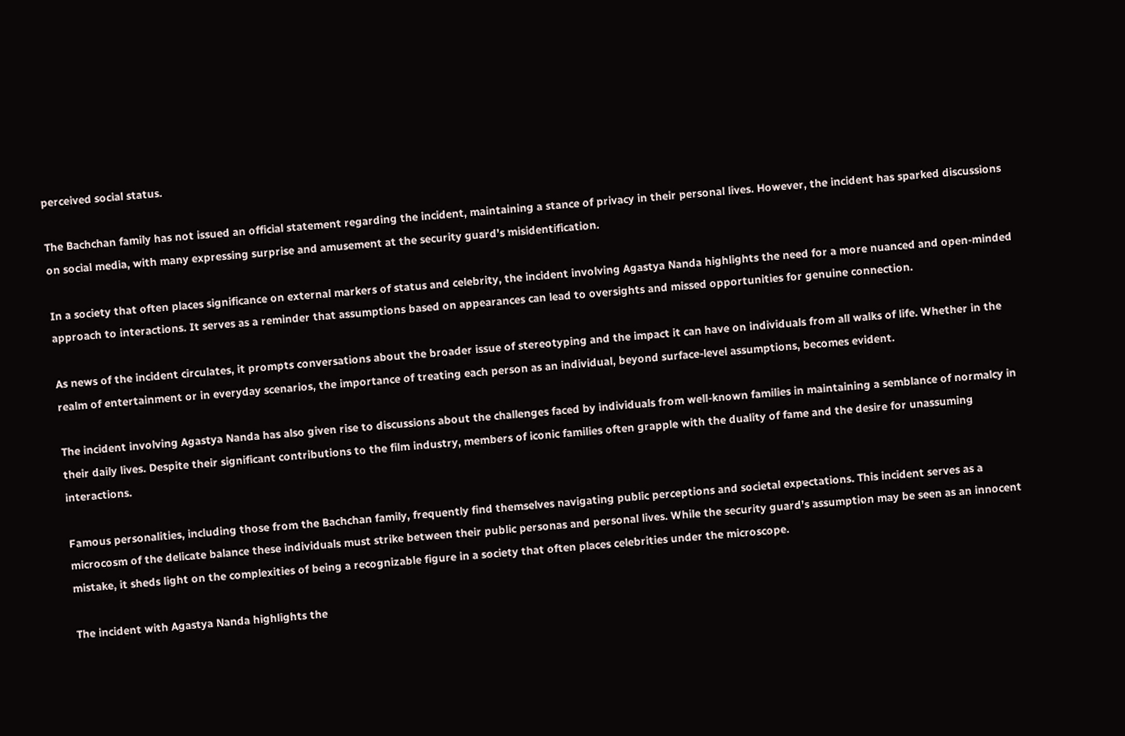perceived social status.

The Bachchan family has not issued an official statement regarding the incident, maintaining a stance of privacy in their personal lives. However, the incident has sparked discussions on social media, with many expressing surprise and amusement at the security guard’s misidentification.

In a society that often places significance on external markers of status and celebrity, the incident involving Agastya Nanda highlights the need for a more nuanced and open-minded approach to interactions. It serves as a reminder that assumptions based on appearances can lead to oversights and missed opportunities for genuine connection.

As news of the incident circulates, it prompts conversations about the broader issue of stereotyping and the impact it can have on individuals from all walks of life. Whether in the realm of entertainment or in everyday scenarios, the importance of treating each person as an individual, beyond surface-level assumptions, becomes evident.

The incident involving Agastya Nanda has also given rise to discussions about the challenges faced by individuals from well-known families in maintaining a semblance of normalcy in their daily lives. Despite their significant contributions to the film industry, members of iconic families often grapple with the duality of fame and the desire for unassuming interactions.

Famous personalities, including those from the Bachchan family, frequently find themselves navigating public perceptions and societal expectations. This incident serves as a microcosm of the delicate balance these individuals must strike between their public personas and personal lives. While the security guard’s assumption may be seen as an innocent mistake, it sheds light on the complexities of being a recognizable figure in a society that often places celebrities under the microscope.

The incident with Agastya Nanda highlights the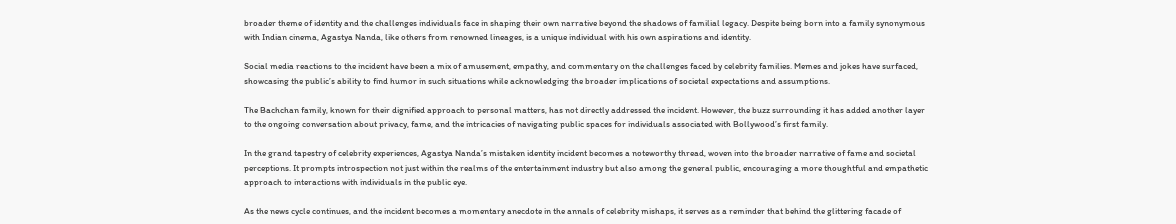broader theme of identity and the challenges individuals face in shaping their own narrative beyond the shadows of familial legacy. Despite being born into a family synonymous with Indian cinema, Agastya Nanda, like others from renowned lineages, is a unique individual with his own aspirations and identity.

Social media reactions to the incident have been a mix of amusement, empathy, and commentary on the challenges faced by celebrity families. Memes and jokes have surfaced, showcasing the public’s ability to find humor in such situations while acknowledging the broader implications of societal expectations and assumptions.

The Bachchan family, known for their dignified approach to personal matters, has not directly addressed the incident. However, the buzz surrounding it has added another layer to the ongoing conversation about privacy, fame, and the intricacies of navigating public spaces for individuals associated with Bollywood’s first family.

In the grand tapestry of celebrity experiences, Agastya Nanda’s mistaken identity incident becomes a noteworthy thread, woven into the broader narrative of fame and societal perceptions. It prompts introspection not just within the realms of the entertainment industry but also among the general public, encouraging a more thoughtful and empathetic approach to interactions with individuals in the public eye.

As the news cycle continues, and the incident becomes a momentary anecdote in the annals of celebrity mishaps, it serves as a reminder that behind the glittering facade of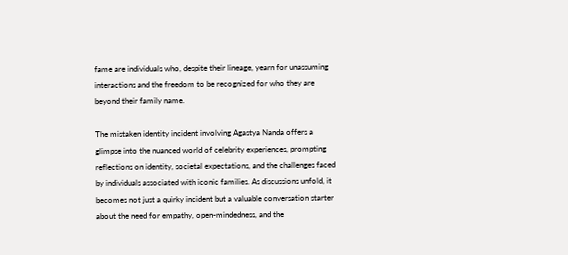fame are individuals who, despite their lineage, yearn for unassuming interactions and the freedom to be recognized for who they are beyond their family name.

The mistaken identity incident involving Agastya Nanda offers a glimpse into the nuanced world of celebrity experiences, prompting reflections on identity, societal expectations, and the challenges faced by individuals associated with iconic families. As discussions unfold, it becomes not just a quirky incident but a valuable conversation starter about the need for empathy, open-mindedness, and the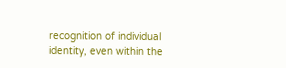recognition of individual identity, even within the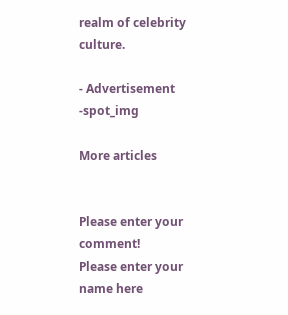realm of celebrity culture.

- Advertisement -spot_img

More articles


Please enter your comment!
Please enter your name here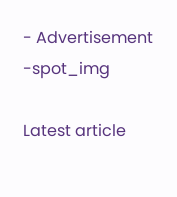- Advertisement -spot_img

Latest article